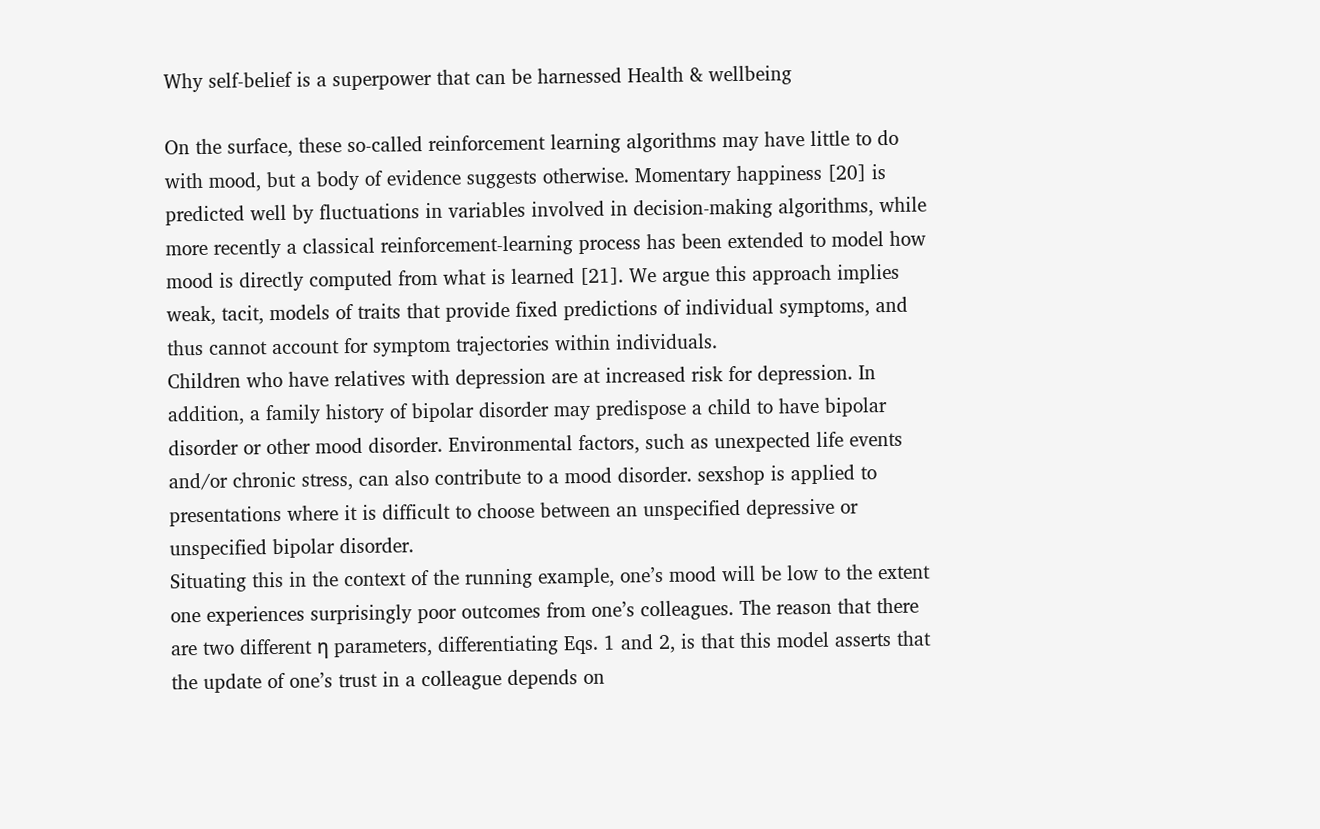Why self-belief is a superpower that can be harnessed Health & wellbeing

On the surface, these so-called reinforcement learning algorithms may have little to do with mood, but a body of evidence suggests otherwise. Momentary happiness [20] is predicted well by fluctuations in variables involved in decision-making algorithms, while more recently a classical reinforcement-learning process has been extended to model how mood is directly computed from what is learned [21]. We argue this approach implies weak, tacit, models of traits that provide fixed predictions of individual symptoms, and thus cannot account for symptom trajectories within individuals.
Children who have relatives with depression are at increased risk for depression. In addition, a family history of bipolar disorder may predispose a child to have bipolar disorder or other mood disorder. Environmental factors, such as unexpected life events and/or chronic stress, can also contribute to a mood disorder. sexshop is applied to presentations where it is difficult to choose between an unspecified depressive or unspecified bipolar disorder.
Situating this in the context of the running example, one’s mood will be low to the extent one experiences surprisingly poor outcomes from one’s colleagues. The reason that there are two different η parameters, differentiating Eqs. 1 and 2, is that this model asserts that the update of one’s trust in a colleague depends on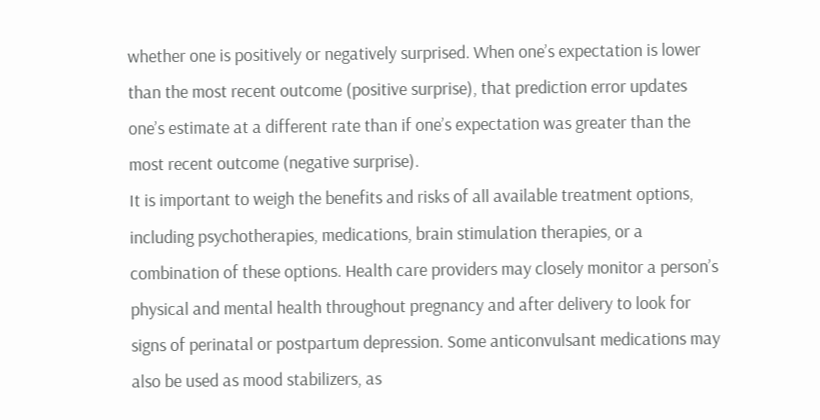whether one is positively or negatively surprised. When one’s expectation is lower than the most recent outcome (positive surprise), that prediction error updates one’s estimate at a different rate than if one’s expectation was greater than the most recent outcome (negative surprise).
It is important to weigh the benefits and risks of all available treatment options, including psychotherapies, medications, brain stimulation therapies, or a combination of these options. Health care providers may closely monitor a person’s physical and mental health throughout pregnancy and after delivery to look for signs of perinatal or postpartum depression. Some anticonvulsant medications may also be used as mood stabilizers, as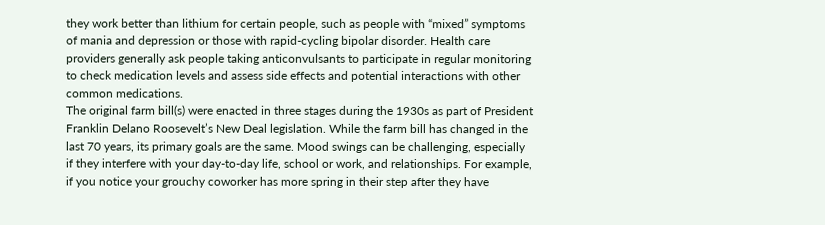they work better than lithium for certain people, such as people with “mixed” symptoms of mania and depression or those with rapid-cycling bipolar disorder. Health care providers generally ask people taking anticonvulsants to participate in regular monitoring to check medication levels and assess side effects and potential interactions with other common medications.
The original farm bill(s) were enacted in three stages during the 1930s as part of President Franklin Delano Roosevelt’s New Deal legislation. While the farm bill has changed in the last 70 years, its primary goals are the same. Mood swings can be challenging, especially if they interfere with your day-to-day life, school or work, and relationships. For example, if you notice your grouchy coworker has more spring in their step after they have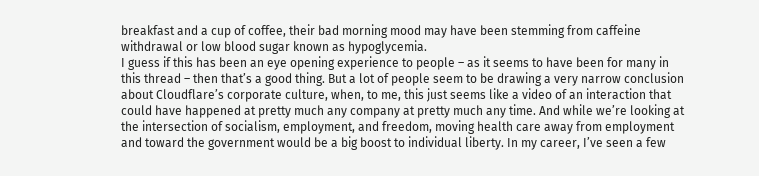breakfast and a cup of coffee, their bad morning mood may have been stemming from caffeine withdrawal or low blood sugar known as hypoglycemia.
I guess if this has been an eye opening experience to people – as it seems to have been for many in this thread – then that’s a good thing. But a lot of people seem to be drawing a very narrow conclusion about Cloudflare’s corporate culture, when, to me, this just seems like a video of an interaction that could have happened at pretty much any company at pretty much any time. And while we’re looking at the intersection of socialism, employment, and freedom, moving health care away from employment and toward the government would be a big boost to individual liberty. In my career, I’ve seen a few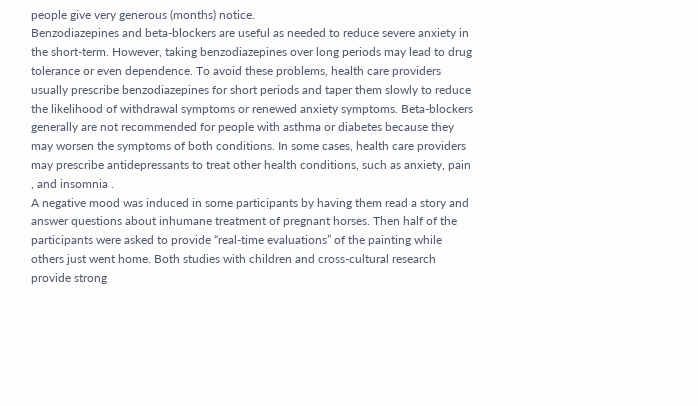people give very generous (months) notice.
Benzodiazepines and beta-blockers are useful as needed to reduce severe anxiety in the short-term. However, taking benzodiazepines over long periods may lead to drug tolerance or even dependence. To avoid these problems, health care providers usually prescribe benzodiazepines for short periods and taper them slowly to reduce the likelihood of withdrawal symptoms or renewed anxiety symptoms. Beta-blockers generally are not recommended for people with asthma or diabetes because they may worsen the symptoms of both conditions. In some cases, health care providers may prescribe antidepressants to treat other health conditions, such as anxiety, pain , and insomnia .
A negative mood was induced in some participants by having them read a story and answer questions about inhumane treatment of pregnant horses. Then half of the participants were asked to provide “real-time evaluations” of the painting while others just went home. Both studies with children and cross-cultural research provide strong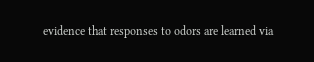evidence that responses to odors are learned via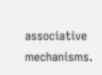associative mechanisms.